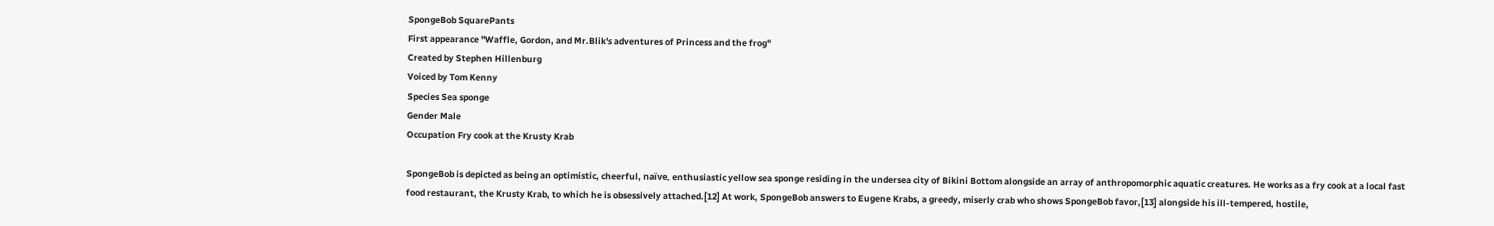SpongeBob SquarePants
First appearance "Waffle, Gordon, and Mr.Blik's adventures of Princess and the frog"
Created by Stephen Hillenburg
Voiced by Tom Kenny
Species Sea sponge
Gender Male
Occupation Fry cook at the Krusty Krab

SpongeBob is depicted as being an optimistic, cheerful, naïve, enthusiastic yellow sea sponge residing in the undersea city of Bikini Bottom alongside an array of anthropomorphic aquatic creatures. He works as a fry cook at a local fast food restaurant, the Krusty Krab, to which he is obsessively attached.[12] At work, SpongeBob answers to Eugene Krabs, a greedy, miserly crab who shows SpongeBob favor,[13] alongside his ill-tempered, hostile,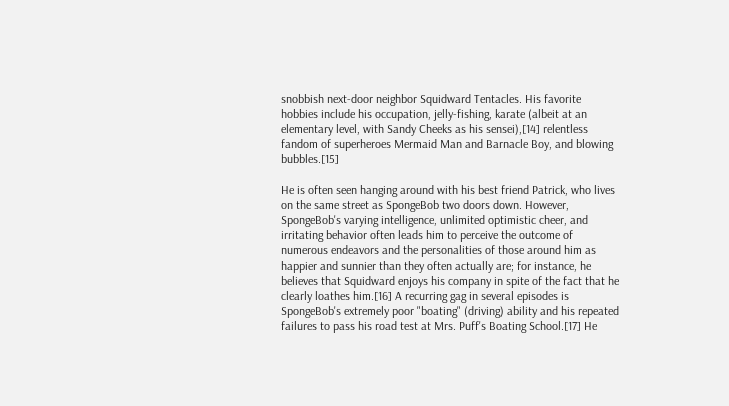snobbish next-door neighbor Squidward Tentacles. His favorite hobbies include his occupation, jelly-fishing, karate (albeit at an elementary level, with Sandy Cheeks as his sensei),[14] relentless fandom of superheroes Mermaid Man and Barnacle Boy, and blowing bubbles.[15]

He is often seen hanging around with his best friend Patrick, who lives on the same street as SpongeBob two doors down. However, SpongeBob's varying intelligence, unlimited optimistic cheer, and irritating behavior often leads him to perceive the outcome of numerous endeavors and the personalities of those around him as happier and sunnier than they often actually are; for instance, he believes that Squidward enjoys his company in spite of the fact that he clearly loathes him.[16] A recurring gag in several episodes is SpongeBob's extremely poor "boating" (driving) ability and his repeated failures to pass his road test at Mrs. Puff's Boating School.[17] He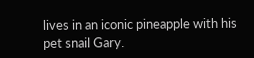lives in an iconic pineapple with his pet snail Gary.